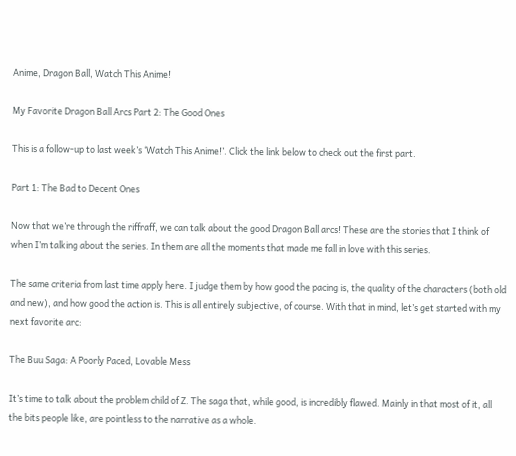Anime, Dragon Ball, Watch This Anime!

My Favorite Dragon Ball Arcs Part 2: The Good Ones

This is a follow-up to last week’s ‘Watch This Anime!’. Click the link below to check out the first part.

Part 1: The Bad to Decent Ones

Now that we’re through the riffraff, we can talk about the good Dragon Ball arcs! These are the stories that I think of when I’m talking about the series. In them are all the moments that made me fall in love with this series.

The same criteria from last time apply here. I judge them by how good the pacing is, the quality of the characters (both old and new), and how good the action is. This is all entirely subjective, of course. With that in mind, let’s get started with my next favorite arc:

The Buu Saga: A Poorly Paced, Lovable Mess

It’s time to talk about the problem child of Z. The saga that, while good, is incredibly flawed. Mainly in that most of it, all the bits people like, are pointless to the narrative as a whole.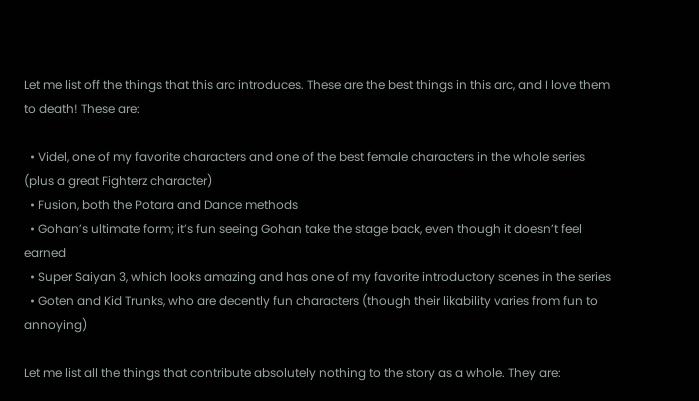Let me list off the things that this arc introduces. These are the best things in this arc, and I love them to death! These are:

  • Videl, one of my favorite characters and one of the best female characters in the whole series (plus a great Fighterz character)
  • Fusion, both the Potara and Dance methods
  • Gohan’s ultimate form; it’s fun seeing Gohan take the stage back, even though it doesn’t feel earned
  • Super Saiyan 3, which looks amazing and has one of my favorite introductory scenes in the series
  • Goten and Kid Trunks, who are decently fun characters (though their likability varies from fun to annoying)

Let me list all the things that contribute absolutely nothing to the story as a whole. They are: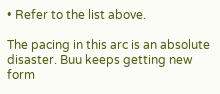• Refer to the list above.

The pacing in this arc is an absolute disaster. Buu keeps getting new form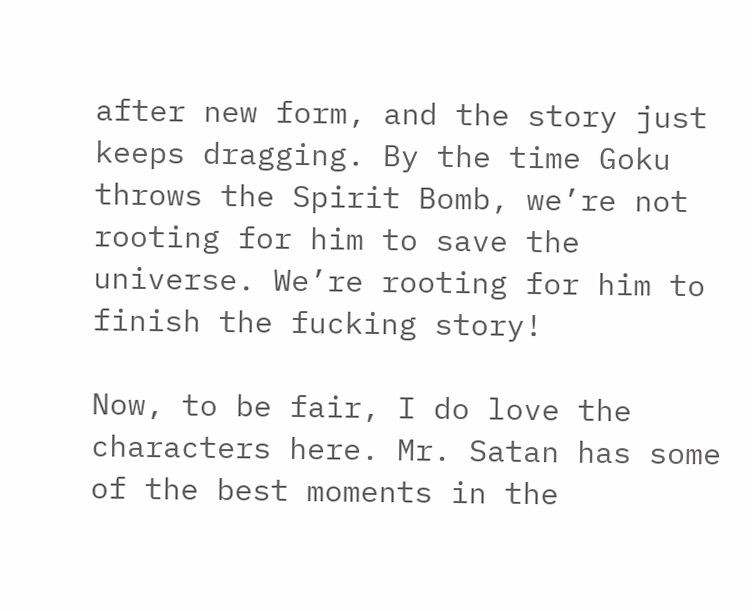after new form, and the story just keeps dragging. By the time Goku throws the Spirit Bomb, we’re not rooting for him to save the universe. We’re rooting for him to finish the fucking story!

Now, to be fair, I do love the characters here. Mr. Satan has some of the best moments in the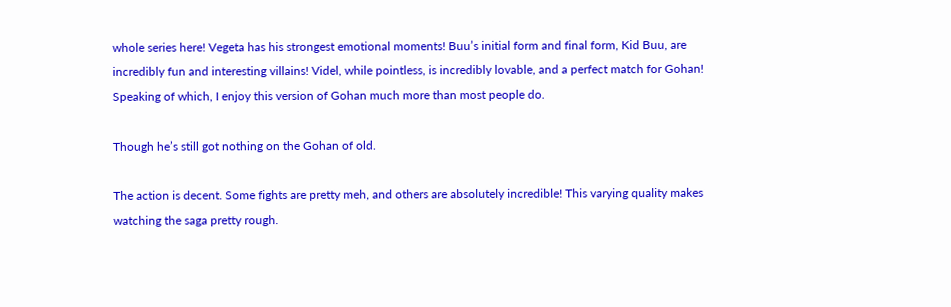whole series here! Vegeta has his strongest emotional moments! Buu’s initial form and final form, Kid Buu, are incredibly fun and interesting villains! Videl, while pointless, is incredibly lovable, and a perfect match for Gohan! Speaking of which, I enjoy this version of Gohan much more than most people do.

Though he’s still got nothing on the Gohan of old.

The action is decent. Some fights are pretty meh, and others are absolutely incredible! This varying quality makes watching the saga pretty rough.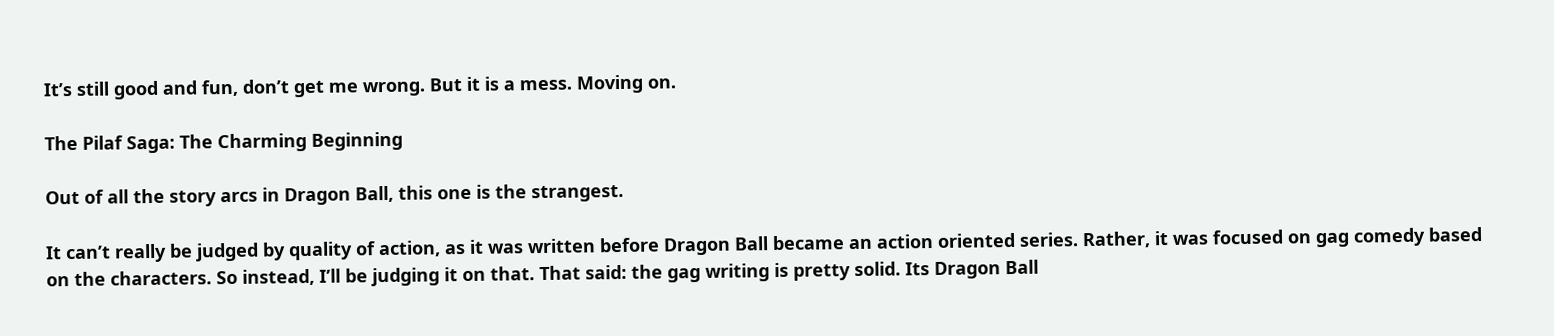It’s still good and fun, don’t get me wrong. But it is a mess. Moving on.

The Pilaf Saga: The Charming Beginning

Out of all the story arcs in Dragon Ball, this one is the strangest.

It can’t really be judged by quality of action, as it was written before Dragon Ball became an action oriented series. Rather, it was focused on gag comedy based on the characters. So instead, I’ll be judging it on that. That said: the gag writing is pretty solid. Its Dragon Ball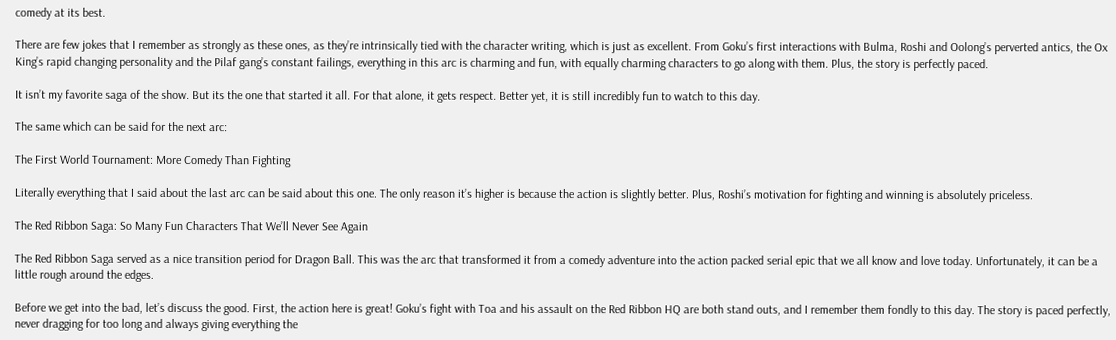comedy at its best.

There are few jokes that I remember as strongly as these ones, as they’re intrinsically tied with the character writing, which is just as excellent. From Goku’s first interactions with Bulma, Roshi and Oolong’s perverted antics, the Ox King’s rapid changing personality and the Pilaf gang’s constant failings, everything in this arc is charming and fun, with equally charming characters to go along with them. Plus, the story is perfectly paced.

It isn’t my favorite saga of the show. But its the one that started it all. For that alone, it gets respect. Better yet, it is still incredibly fun to watch to this day.

The same which can be said for the next arc:

The First World Tournament: More Comedy Than Fighting

Literally everything that I said about the last arc can be said about this one. The only reason it’s higher is because the action is slightly better. Plus, Roshi’s motivation for fighting and winning is absolutely priceless.

The Red Ribbon Saga: So Many Fun Characters That We’ll Never See Again

The Red Ribbon Saga served as a nice transition period for Dragon Ball. This was the arc that transformed it from a comedy adventure into the action packed serial epic that we all know and love today. Unfortunately, it can be a little rough around the edges.

Before we get into the bad, let’s discuss the good. First, the action here is great! Goku’s fight with Toa and his assault on the Red Ribbon HQ are both stand outs, and I remember them fondly to this day. The story is paced perfectly, never dragging for too long and always giving everything the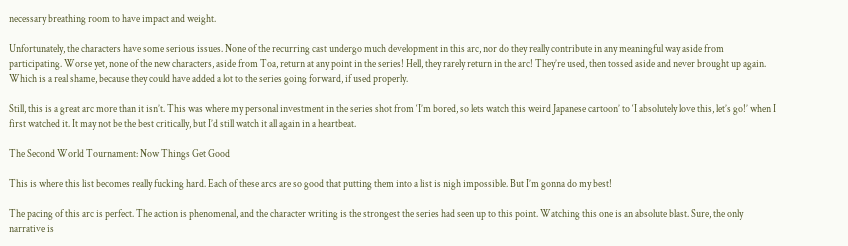necessary breathing room to have impact and weight.

Unfortunately, the characters have some serious issues. None of the recurring cast undergo much development in this arc, nor do they really contribute in any meaningful way aside from participating. Worse yet, none of the new characters, aside from Toa, return at any point in the series! Hell, they rarely return in the arc! They’re used, then tossed aside and never brought up again. Which is a real shame, because they could have added a lot to the series going forward, if used properly.

Still, this is a great arc more than it isn’t. This was where my personal investment in the series shot from ‘I’m bored, so lets watch this weird Japanese cartoon’ to ‘I absolutely love this, let’s go!’ when I first watched it. It may not be the best critically, but I’d still watch it all again in a heartbeat.

The Second World Tournament: Now Things Get Good

This is where this list becomes really fucking hard. Each of these arcs are so good that putting them into a list is nigh impossible. But I’m gonna do my best!

The pacing of this arc is perfect. The action is phenomenal, and the character writing is the strongest the series had seen up to this point. Watching this one is an absolute blast. Sure, the only narrative is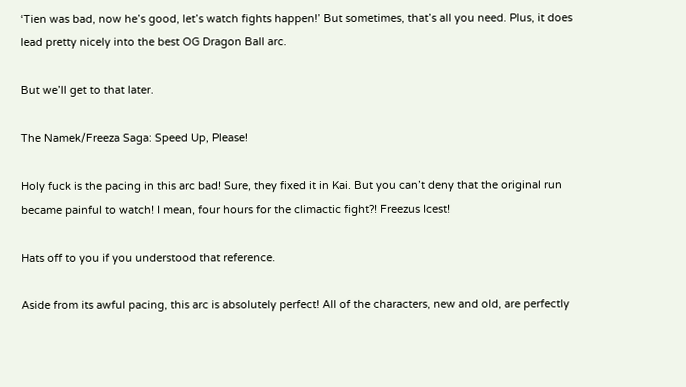‘Tien was bad, now he’s good, let’s watch fights happen!’ But sometimes, that’s all you need. Plus, it does lead pretty nicely into the best OG Dragon Ball arc.

But we’ll get to that later.

The Namek/Freeza Saga: Speed Up, Please!

Holy fuck is the pacing in this arc bad! Sure, they fixed it in Kai. But you can’t deny that the original run became painful to watch! I mean, four hours for the climactic fight?! Freezus Icest!

Hats off to you if you understood that reference.

Aside from its awful pacing, this arc is absolutely perfect! All of the characters, new and old, are perfectly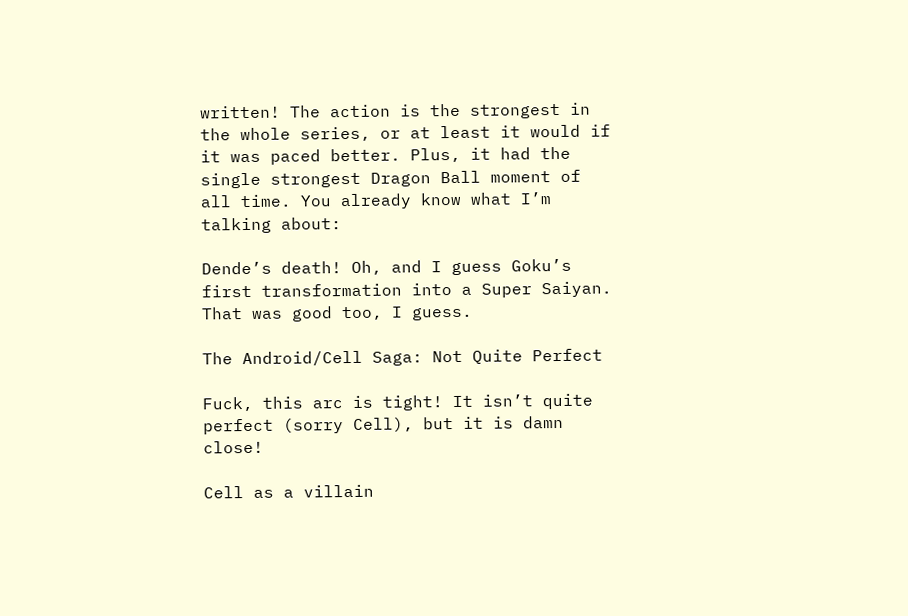written! The action is the strongest in the whole series, or at least it would if it was paced better. Plus, it had the single strongest Dragon Ball moment of all time. You already know what I’m talking about:

Dende’s death! Oh, and I guess Goku’s first transformation into a Super Saiyan. That was good too, I guess.

The Android/Cell Saga: Not Quite Perfect

Fuck, this arc is tight! It isn’t quite perfect (sorry Cell), but it is damn close!

Cell as a villain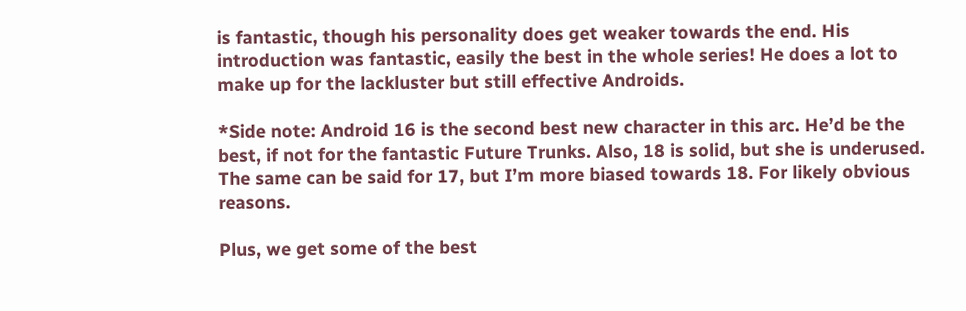is fantastic, though his personality does get weaker towards the end. His introduction was fantastic, easily the best in the whole series! He does a lot to make up for the lackluster but still effective Androids.

*Side note: Android 16 is the second best new character in this arc. He’d be the best, if not for the fantastic Future Trunks. Also, 18 is solid, but she is underused. The same can be said for 17, but I’m more biased towards 18. For likely obvious reasons.

Plus, we get some of the best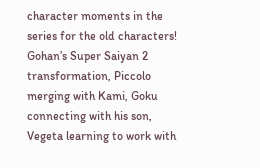character moments in the series for the old characters! Gohan’s Super Saiyan 2 transformation, Piccolo merging with Kami, Goku connecting with his son, Vegeta learning to work with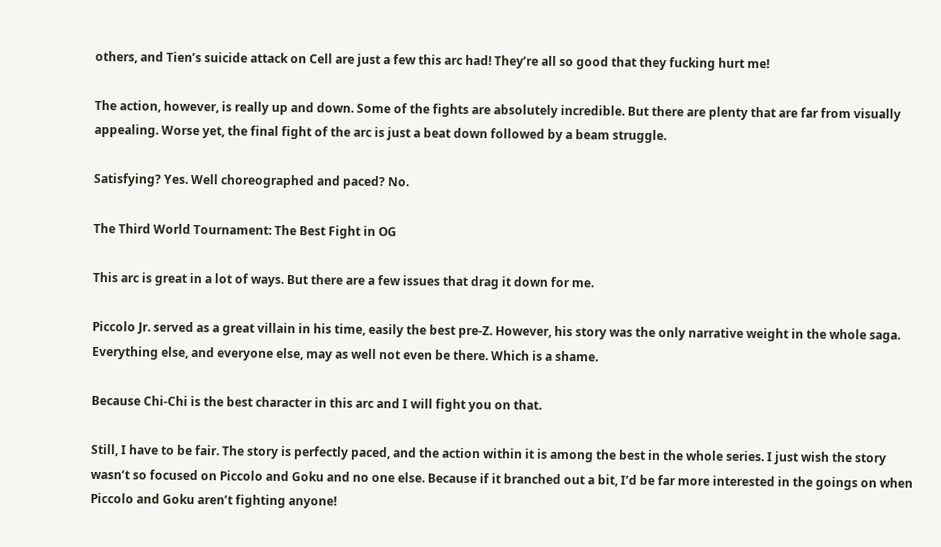others, and Tien’s suicide attack on Cell are just a few this arc had! They’re all so good that they fucking hurt me!

The action, however, is really up and down. Some of the fights are absolutely incredible. But there are plenty that are far from visually appealing. Worse yet, the final fight of the arc is just a beat down followed by a beam struggle.

Satisfying? Yes. Well choreographed and paced? No.

The Third World Tournament: The Best Fight in OG

This arc is great in a lot of ways. But there are a few issues that drag it down for me.

Piccolo Jr. served as a great villain in his time, easily the best pre-Z. However, his story was the only narrative weight in the whole saga. Everything else, and everyone else, may as well not even be there. Which is a shame.

Because Chi-Chi is the best character in this arc and I will fight you on that.

Still, I have to be fair. The story is perfectly paced, and the action within it is among the best in the whole series. I just wish the story wasn’t so focused on Piccolo and Goku and no one else. Because if it branched out a bit, I’d be far more interested in the goings on when Piccolo and Goku aren’t fighting anyone!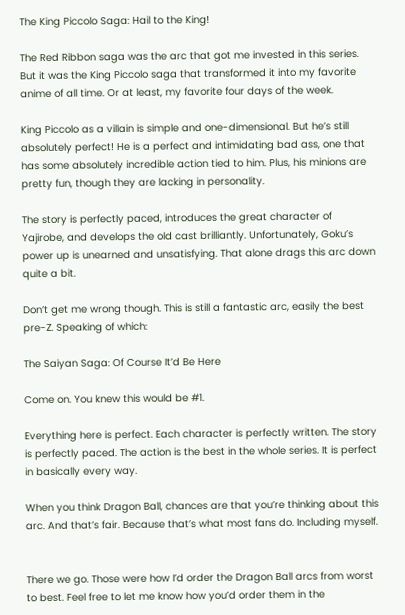The King Piccolo Saga: Hail to the King!

The Red Ribbon saga was the arc that got me invested in this series. But it was the King Piccolo saga that transformed it into my favorite anime of all time. Or at least, my favorite four days of the week.

King Piccolo as a villain is simple and one-dimensional. But he’s still absolutely perfect! He is a perfect and intimidating bad ass, one that has some absolutely incredible action tied to him. Plus, his minions are pretty fun, though they are lacking in personality.

The story is perfectly paced, introduces the great character of Yajirobe, and develops the old cast brilliantly. Unfortunately, Goku’s power up is unearned and unsatisfying. That alone drags this arc down quite a bit.

Don’t get me wrong though. This is still a fantastic arc, easily the best pre-Z. Speaking of which:

The Saiyan Saga: Of Course It’d Be Here

Come on. You knew this would be #1.

Everything here is perfect. Each character is perfectly written. The story is perfectly paced. The action is the best in the whole series. It is perfect in basically every way.

When you think Dragon Ball, chances are that you’re thinking about this arc. And that’s fair. Because that’s what most fans do. Including myself.


There we go. Those were how I’d order the Dragon Ball arcs from worst to best. Feel free to let me know how you’d order them in the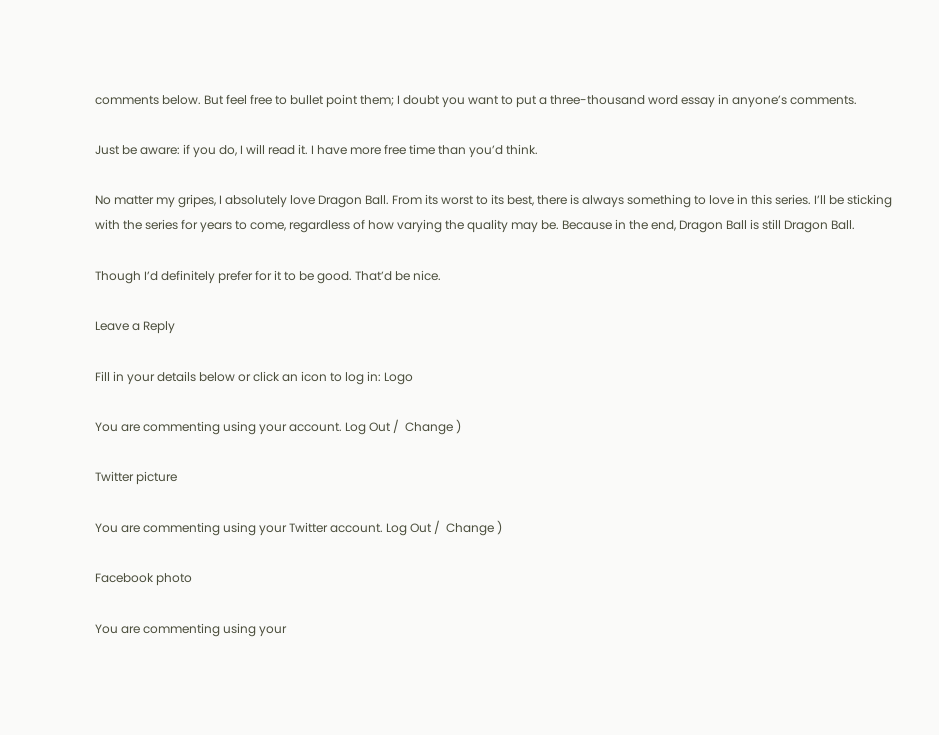comments below. But feel free to bullet point them; I doubt you want to put a three-thousand word essay in anyone’s comments.

Just be aware: if you do, I will read it. I have more free time than you’d think.

No matter my gripes, I absolutely love Dragon Ball. From its worst to its best, there is always something to love in this series. I’ll be sticking with the series for years to come, regardless of how varying the quality may be. Because in the end, Dragon Ball is still Dragon Ball.

Though I’d definitely prefer for it to be good. That’d be nice.

Leave a Reply

Fill in your details below or click an icon to log in: Logo

You are commenting using your account. Log Out /  Change )

Twitter picture

You are commenting using your Twitter account. Log Out /  Change )

Facebook photo

You are commenting using your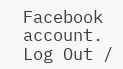Facebook account. Log Out /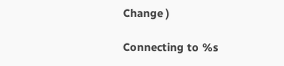Change )

Connecting to %s